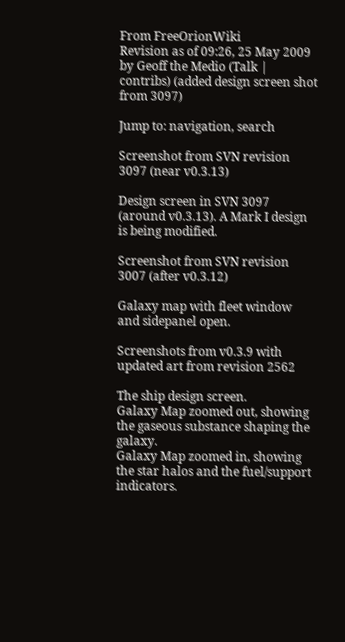From FreeOrionWiki
Revision as of 09:26, 25 May 2009 by Geoff the Medio (Talk | contribs) (added design screen shot from 3097)

Jump to: navigation, search

Screenshot from SVN revision 3097 (near v0.3.13)

Design screen in SVN 3097 (around v0.3.13). A Mark I design is being modified.

Screenshot from SVN revision 3007 (after v0.3.12)

Galaxy map with fleet window and sidepanel open.

Screenshots from v0.3.9 with updated art from revision 2562

The ship design screen.
Galaxy Map zoomed out, showing the gaseous substance shaping the galaxy.
Galaxy Map zoomed in, showing the star halos and the fuel/support indicators.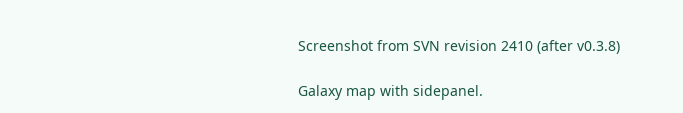Screenshot from SVN revision 2410 (after v0.3.8)

Galaxy map with sidepanel.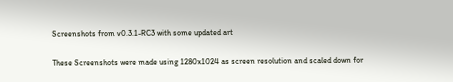Screenshots from v0.3.1-RC3 with some updated art

These Screenshots were made using 1280x1024 as screen resolution and scaled down for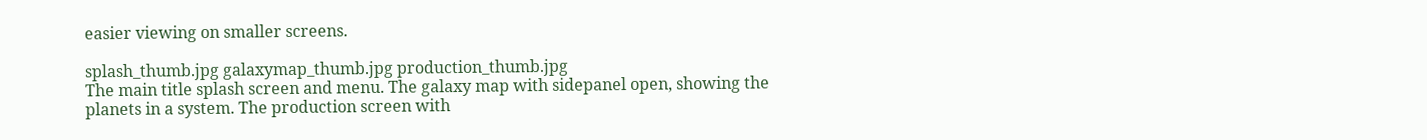easier viewing on smaller screens.

splash_thumb.jpg galaxymap_thumb.jpg production_thumb.jpg
The main title splash screen and menu. The galaxy map with sidepanel open, showing the planets in a system. The production screen with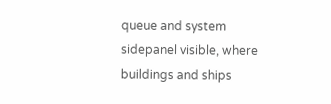queue and system sidepanel visible, where buildings and ships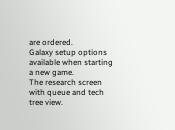are ordered.
Galaxy setup options available when starting a new game.
The research screen with queue and tech tree view.